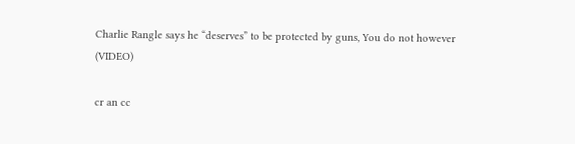Charlie Rangle says he “deserves” to be protected by guns, You do not however (VIDEO)

cr an cc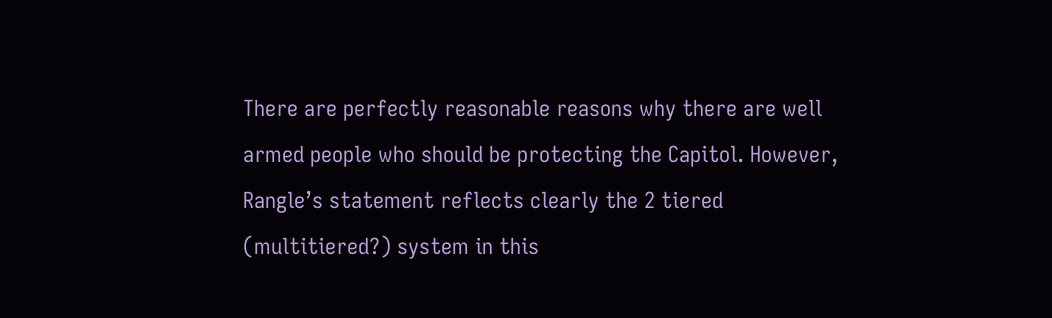There are perfectly reasonable reasons why there are well armed people who should be protecting the Capitol. However, Rangle’s statement reflects clearly the 2 tiered (multitiered?) system in this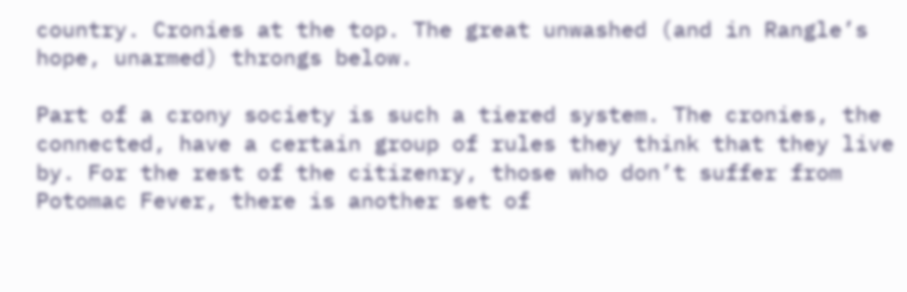country. Cronies at the top. The great unwashed (and in Rangle’s hope, unarmed) throngs below.

Part of a crony society is such a tiered system. The cronies, the connected, have a certain group of rules they think that they live by. For the rest of the citizenry, those who don’t suffer from Potomac Fever, there is another set of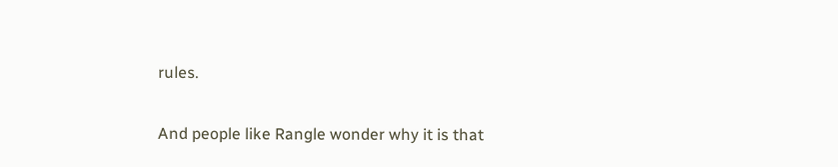rules.

And people like Rangle wonder why it is that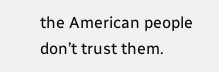the American people don’t trust them.